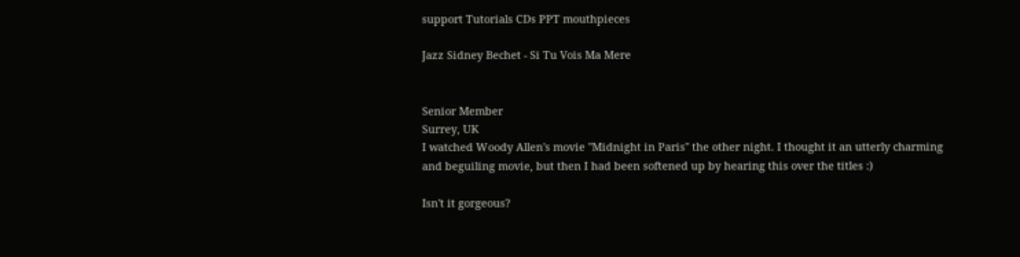support Tutorials CDs PPT mouthpieces

Jazz Sidney Bechet - Si Tu Vois Ma Mere


Senior Member
Surrey, UK
I watched Woody Allen's movie "Midnight in Paris" the other night. I thought it an utterly charming and beguiling movie, but then I had been softened up by hearing this over the titles :)

Isn't it gorgeous?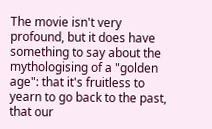The movie isn't very profound, but it does have something to say about the mythologising of a "golden age": that it's fruitless to yearn to go back to the past, that our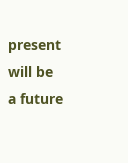present will be a future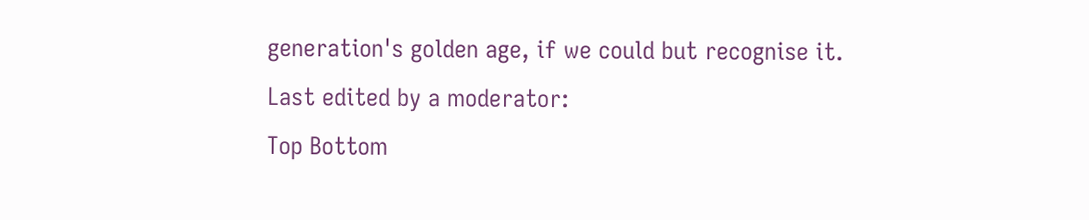generation's golden age, if we could but recognise it.
Last edited by a moderator:
Top Bottom